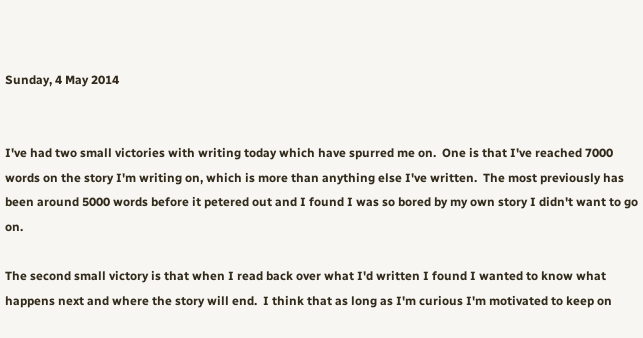Sunday, 4 May 2014


I've had two small victories with writing today which have spurred me on.  One is that I've reached 7000 words on the story I'm writing on, which is more than anything else I've written.  The most previously has been around 5000 words before it petered out and I found I was so bored by my own story I didn't want to go on.

The second small victory is that when I read back over what I'd written I found I wanted to know what happens next and where the story will end.  I think that as long as I'm curious I'm motivated to keep on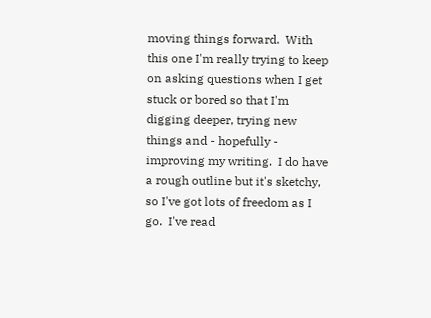moving things forward.  With this one I'm really trying to keep on asking questions when I get stuck or bored so that I'm digging deeper, trying new things and - hopefully - improving my writing.  I do have a rough outline but it's sketchy, so I've got lots of freedom as I go.  I've read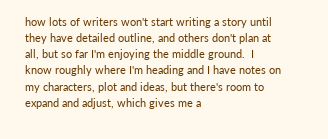how lots of writers won't start writing a story until they have detailed outline, and others don't plan at all, but so far I'm enjoying the middle ground.  I know roughly where I'm heading and I have notes on my characters, plot and ideas, but there's room to expand and adjust, which gives me a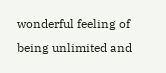wonderful feeling of being unlimited and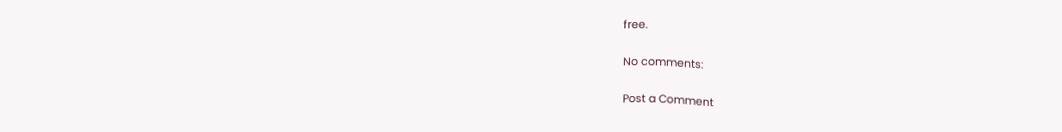free.

No comments:

Post a Comment